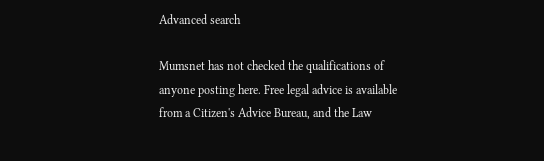Advanced search

Mumsnet has not checked the qualifications of anyone posting here. Free legal advice is available from a Citizen's Advice Bureau, and the Law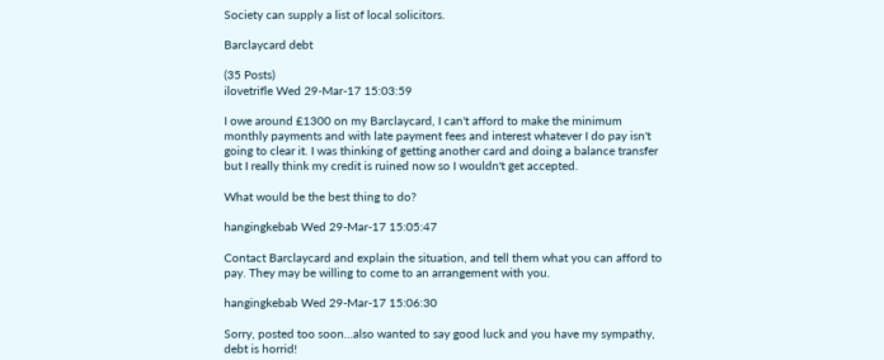Society can supply a list of local solicitors.

Barclaycard debt

(35 Posts)
ilovetrifle Wed 29-Mar-17 15:03:59

I owe around £1300 on my Barclaycard, I can't afford to make the minimum monthly payments and with late payment fees and interest whatever I do pay isn't going to clear it. I was thinking of getting another card and doing a balance transfer but I really think my credit is ruined now so I wouldn't get accepted.

What would be the best thing to do?

hangingkebab Wed 29-Mar-17 15:05:47

Contact Barclaycard and explain the situation, and tell them what you can afford to pay. They may be willing to come to an arrangement with you.

hangingkebab Wed 29-Mar-17 15:06:30

Sorry, posted too soon...also wanted to say good luck and you have my sympathy, debt is horrid!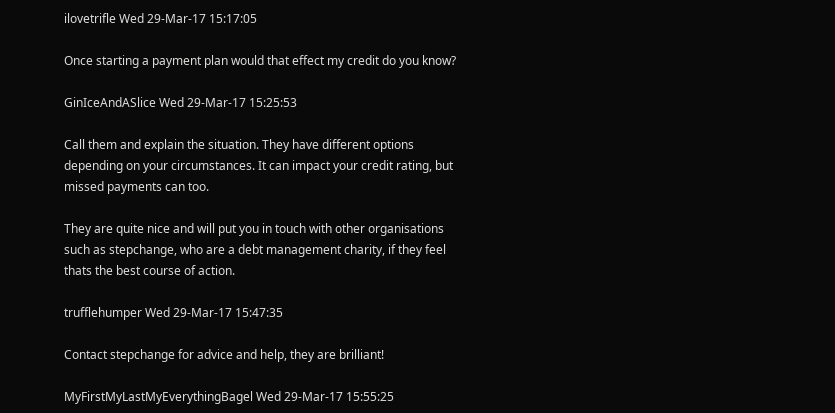ilovetrifle Wed 29-Mar-17 15:17:05

Once starting a payment plan would that effect my credit do you know?

GinIceAndASlice Wed 29-Mar-17 15:25:53

Call them and explain the situation. They have different options depending on your circumstances. It can impact your credit rating, but missed payments can too.

They are quite nice and will put you in touch with other organisations such as stepchange, who are a debt management charity, if they feel thats the best course of action.

trufflehumper Wed 29-Mar-17 15:47:35

Contact stepchange for advice and help, they are brilliant!

MyFirstMyLastMyEverythingBagel Wed 29-Mar-17 15:55:25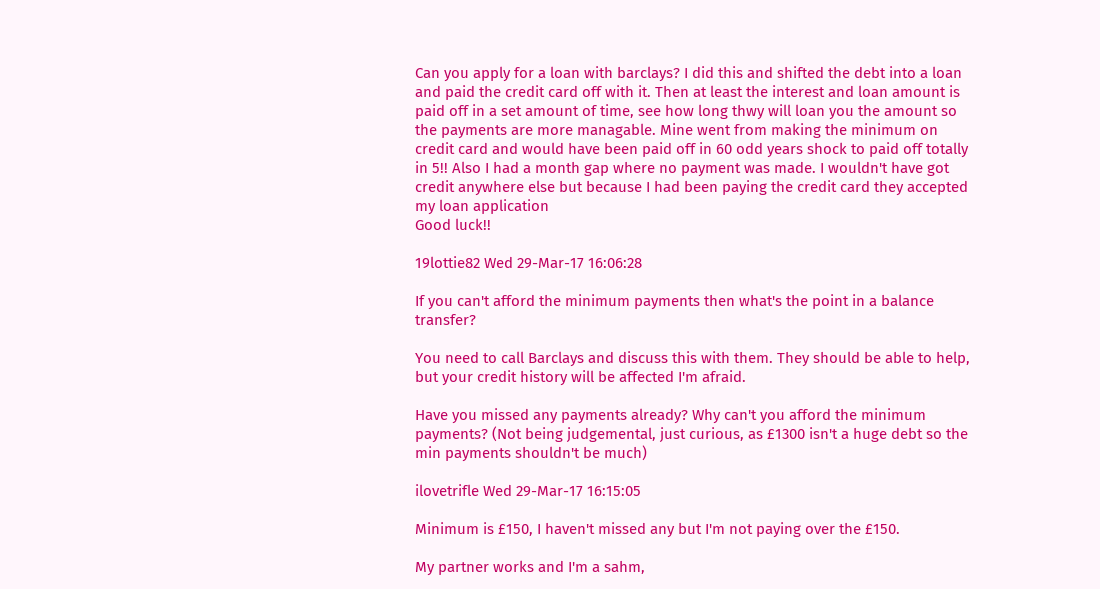Can you apply for a loan with barclays? I did this and shifted the debt into a loan and paid the credit card off with it. Then at least the interest and loan amount is paid off in a set amount of time, see how long thwy will loan you the amount so the payments are more managable. Mine went from making the minimum on credit card and would have been paid off in 60 odd years shock to paid off totally in 5!! Also I had a month gap where no payment was made. I wouldn't have got credit anywhere else but because I had been paying the credit card they accepted my loan application
Good luck!!

19lottie82 Wed 29-Mar-17 16:06:28

If you can't afford the minimum payments then what's the point in a balance transfer?

You need to call Barclays and discuss this with them. They should be able to help, but your credit history will be affected I'm afraid.

Have you missed any payments already? Why can't you afford the minimum payments? (Not being judgemental, just curious, as £1300 isn't a huge debt so the min payments shouldn't be much)

ilovetrifle Wed 29-Mar-17 16:15:05

Minimum is £150, I haven't missed any but I'm not paying over the £150.

My partner works and I'm a sahm,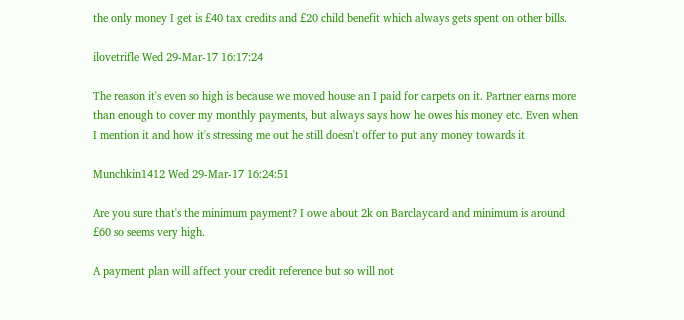the only money I get is £40 tax credits and £20 child benefit which always gets spent on other bills.

ilovetrifle Wed 29-Mar-17 16:17:24

The reason it's even so high is because we moved house an I paid for carpets on it. Partner earns more than enough to cover my monthly payments, but always says how he owes his money etc. Even when I mention it and how it's stressing me out he still doesn't offer to put any money towards it

Munchkin1412 Wed 29-Mar-17 16:24:51

Are you sure that's the minimum payment? I owe about 2k on Barclaycard and minimum is around £60 so seems very high.

A payment plan will affect your credit reference but so will not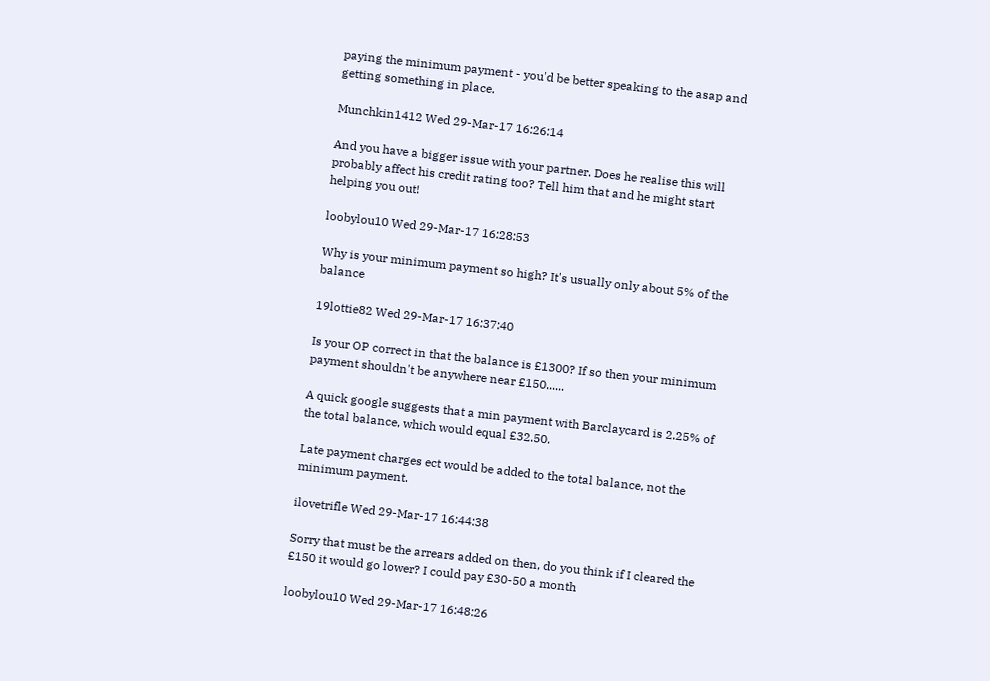paying the minimum payment - you'd be better speaking to the asap and getting something in place.

Munchkin1412 Wed 29-Mar-17 16:26:14

And you have a bigger issue with your partner. Does he realise this will probably affect his credit rating too? Tell him that and he might start helping you out!

loobylou10 Wed 29-Mar-17 16:28:53

Why is your minimum payment so high? It's usually only about 5% of the balance

19lottie82 Wed 29-Mar-17 16:37:40

Is your OP correct in that the balance is £1300? If so then your minimum payment shouldn't be anywhere near £150......

A quick google suggests that a min payment with Barclaycard is 2.25% of the total balance, which would equal £32.50.

Late payment charges ect would be added to the total balance, not the minimum payment.

ilovetrifle Wed 29-Mar-17 16:44:38

Sorry that must be the arrears added on then, do you think if I cleared the £150 it would go lower? I could pay £30-50 a month

loobylou10 Wed 29-Mar-17 16:48:26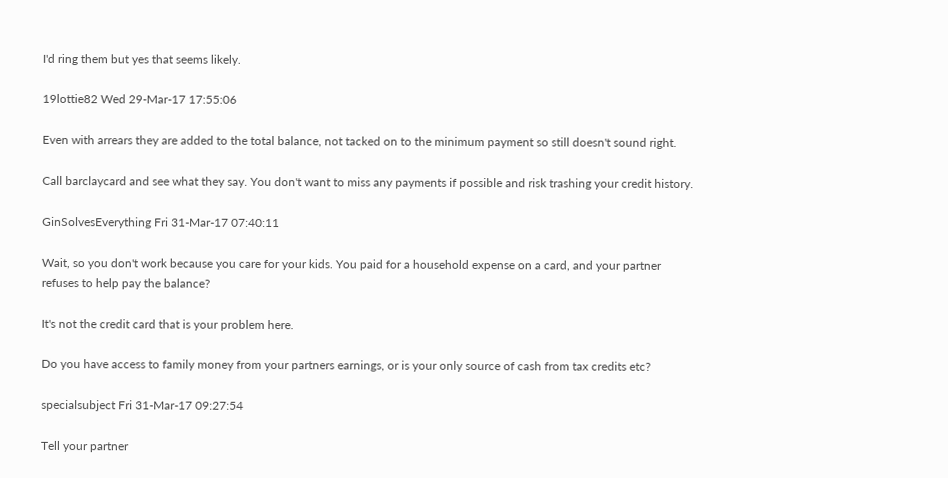I'd ring them but yes that seems likely.

19lottie82 Wed 29-Mar-17 17:55:06

Even with arrears they are added to the total balance, not tacked on to the minimum payment so still doesn't sound right.

Call barclaycard and see what they say. You don't want to miss any payments if possible and risk trashing your credit history.

GinSolvesEverything Fri 31-Mar-17 07:40:11

Wait, so you don't work because you care for your kids. You paid for a household expense on a card, and your partner refuses to help pay the balance?

It's not the credit card that is your problem here.

Do you have access to family money from your partners earnings, or is your only source of cash from tax credits etc?

specialsubject Fri 31-Mar-17 09:27:54

Tell your partner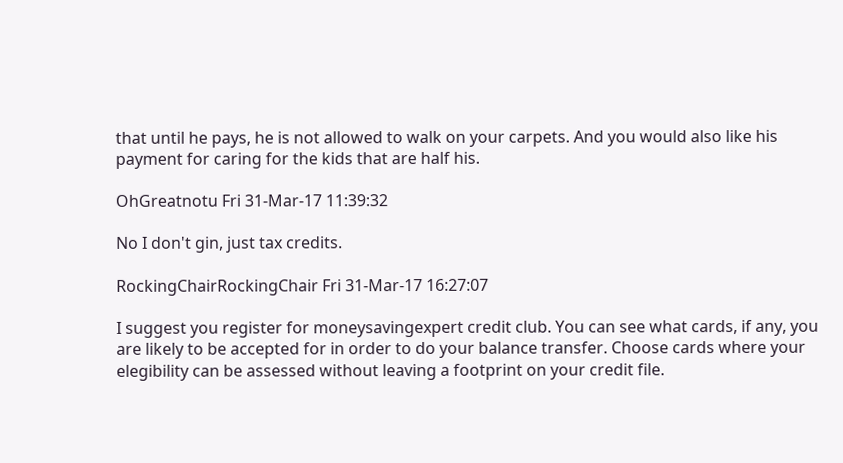that until he pays, he is not allowed to walk on your carpets. And you would also like his payment for caring for the kids that are half his.

OhGreatnotu Fri 31-Mar-17 11:39:32

No I don't gin, just tax credits.

RockingChairRockingChair Fri 31-Mar-17 16:27:07

I suggest you register for moneysavingexpert credit club. You can see what cards, if any, you are likely to be accepted for in order to do your balance transfer. Choose cards where your elegibility can be assessed without leaving a footprint on your credit file.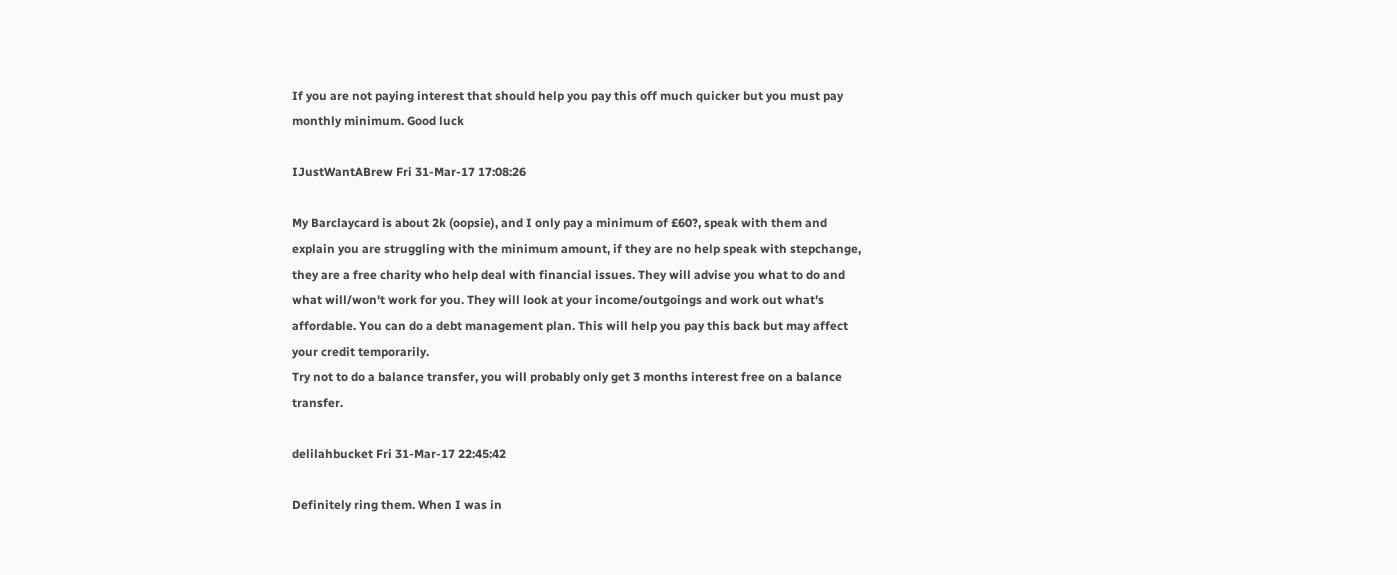If you are not paying interest that should help you pay this off much quicker but you must pay monthly minimum. Good luck

IJustWantABrew Fri 31-Mar-17 17:08:26

My Barclaycard is about 2k (oopsie), and I only pay a minimum of £60?, speak with them and explain you are struggling with the minimum amount, if they are no help speak with stepchange, they are a free charity who help deal with financial issues. They will advise you what to do and what will/won't work for you. They will look at your income/outgoings and work out what's affordable. You can do a debt management plan. This will help you pay this back but may affect your credit temporarily.
Try not to do a balance transfer, you will probably only get 3 months interest free on a balance transfer.

delilahbucket Fri 31-Mar-17 22:45:42

Definitely ring them. When I was in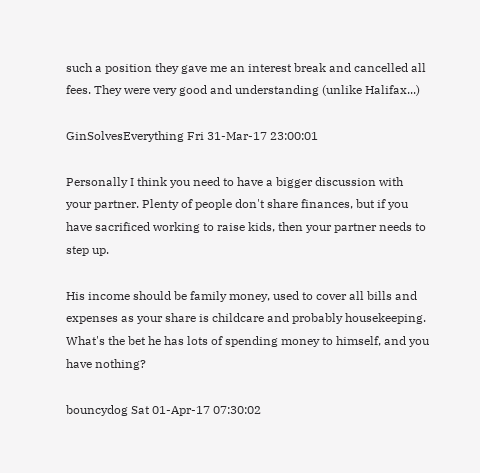such a position they gave me an interest break and cancelled all fees. They were very good and understanding (unlike Halifax...)

GinSolvesEverything Fri 31-Mar-17 23:00:01

Personally I think you need to have a bigger discussion with your partner. Plenty of people don't share finances, but if you have sacrificed working to raise kids, then your partner needs to step up.

His income should be family money, used to cover all bills and expenses as your share is childcare and probably housekeeping. What's the bet he has lots of spending money to himself, and you have nothing?

bouncydog Sat 01-Apr-17 07:30:02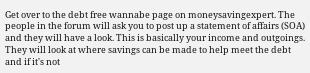Get over to the debt free wannabe page on moneysavingexpert. The people in the forum will ask you to post up a statement of affairs (SOA) and they will have a look. This is basically your income and outgoings. They will look at where savings can be made to help meet the debt and if it's not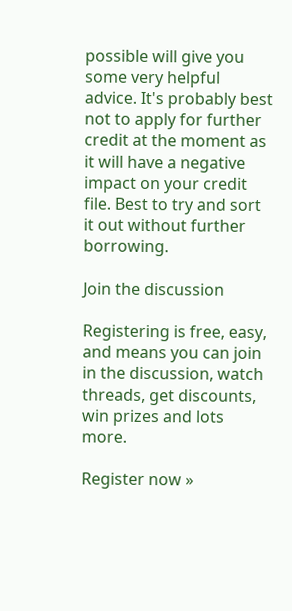possible will give you some very helpful advice. It's probably best not to apply for further credit at the moment as it will have a negative impact on your credit file. Best to try and sort it out without further borrowing.

Join the discussion

Registering is free, easy, and means you can join in the discussion, watch threads, get discounts, win prizes and lots more.

Register now »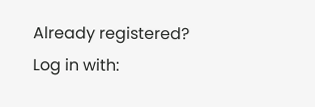Already registered? Log in with: